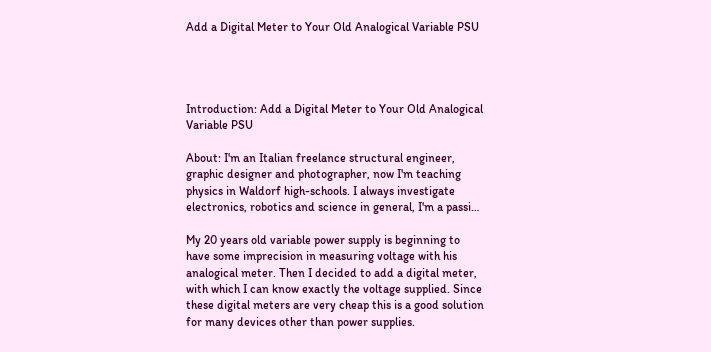Add a Digital Meter to Your Old Analogical Variable PSU




Introduction: Add a Digital Meter to Your Old Analogical Variable PSU

About: I'm an Italian freelance structural engineer, graphic designer and photographer, now I'm teaching physics in Waldorf high-schools. I always investigate electronics, robotics and science in general, I'm a passi…

My 20 years old variable power supply is beginning to have some imprecision in measuring voltage with his analogical meter. Then I decided to add a digital meter, with which I can know exactly the voltage supplied. Since these digital meters are very cheap this is a good solution for many devices other than power supplies.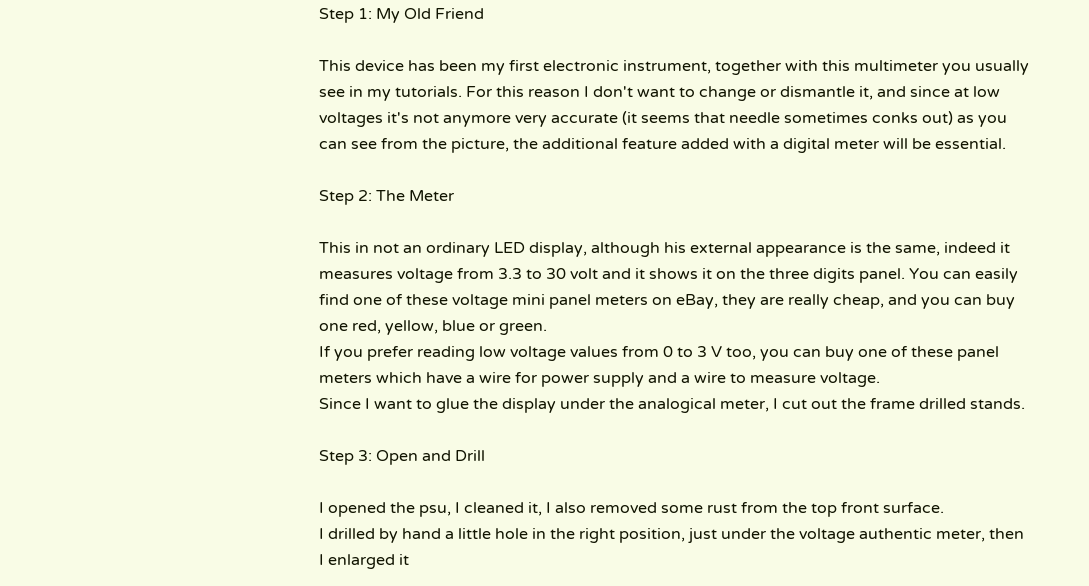Step 1: My Old Friend

This device has been my first electronic instrument, together with this multimeter you usually see in my tutorials. For this reason I don't want to change or dismantle it, and since at low voltages it's not anymore very accurate (it seems that needle sometimes conks out) as you can see from the picture, the additional feature added with a digital meter will be essential.

Step 2: The Meter

This in not an ordinary LED display, although his external appearance is the same, indeed it measures voltage from 3.3 to 30 volt and it shows it on the three digits panel. You can easily find one of these voltage mini panel meters on eBay, they are really cheap, and you can buy one red, yellow, blue or green.
If you prefer reading low voltage values from 0 to 3 V too, you can buy one of these panel meters which have a wire for power supply and a wire to measure voltage.
Since I want to glue the display under the analogical meter, I cut out the frame drilled stands.

Step 3: Open and Drill

I opened the psu, I cleaned it, I also removed some rust from the top front surface.
I drilled by hand a little hole in the right position, just under the voltage authentic meter, then I enlarged it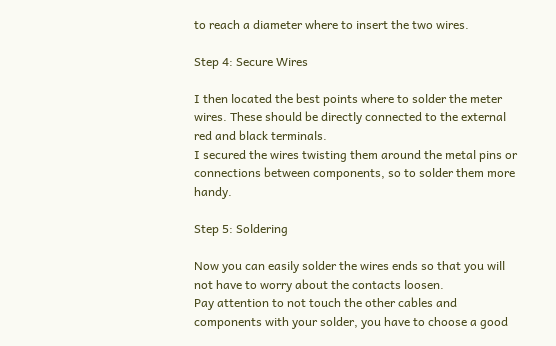to reach a diameter where to insert the two wires.

Step 4: Secure Wires

I then located the best points where to solder the meter wires. These should be directly connected to the external red and black terminals.
I secured the wires twisting them around the metal pins or connections between components, so to solder them more handy.

Step 5: Soldering

Now you can easily solder the wires ends so that you will not have to worry about the contacts loosen.
Pay attention to not touch the other cables and components with your solder, you have to choose a good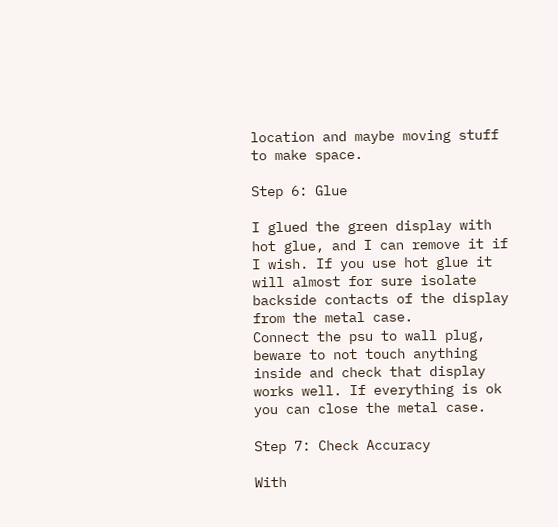location and maybe moving stuff to make space.

Step 6: Glue

I glued the green display with hot glue, and I can remove it if I wish. If you use hot glue it will almost for sure isolate backside contacts of the display from the metal case.
Connect the psu to wall plug, beware to not touch anything inside and check that display works well. If everything is ok you can close the metal case.

Step 7: Check Accuracy

With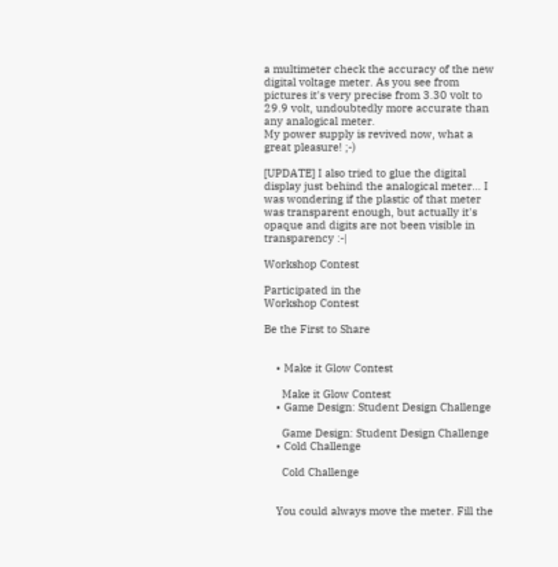a multimeter check the accuracy of the new digital voltage meter. As you see from pictures it's very precise from 3.30 volt to 29.9 volt, undoubtedly more accurate than any analogical meter.
My power supply is revived now, what a great pleasure! ;-)

[UPDATE] I also tried to glue the digital display just behind the analogical meter... I was wondering if the plastic of that meter was transparent enough, but actually it's opaque and digits are not been visible in transparency :-|

Workshop Contest

Participated in the
Workshop Contest

Be the First to Share


    • Make it Glow Contest

      Make it Glow Contest
    • Game Design: Student Design Challenge

      Game Design: Student Design Challenge
    • Cold Challenge

      Cold Challenge


    You could always move the meter. Fill the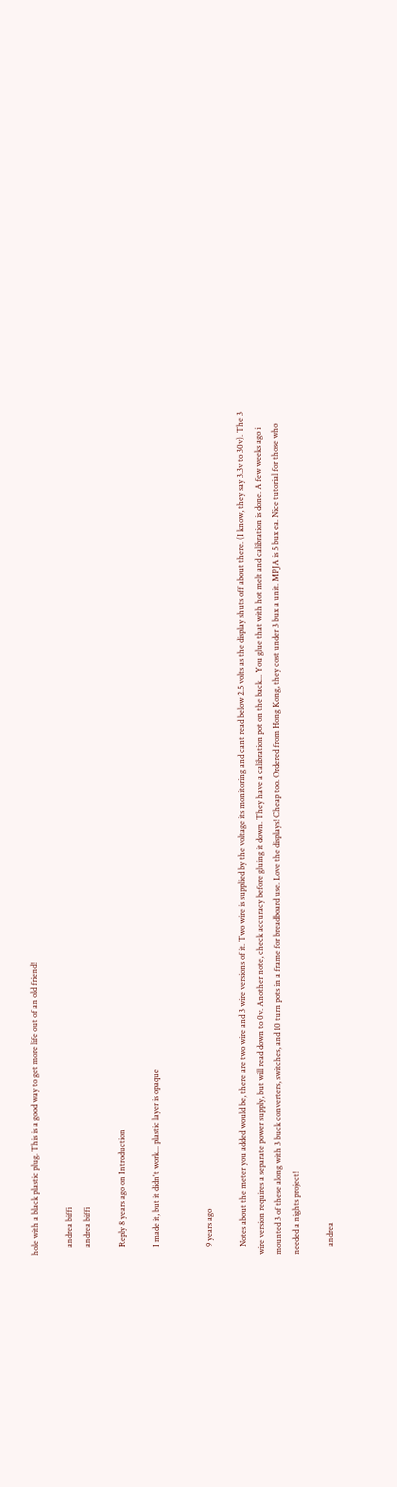hole with a black plastic plug. This is a good way to get more life out of an old friend!

    andrea biffi
    andrea biffi

    Reply 8 years ago on Introduction

    I made it, but it didn't work... plastic layer is opaque


    9 years ago

    Notes about the meter you added would be, there are two wire and 3 wire versions of it. Two wire is supplied by the voltage its monitoring and cant read below 2.5 volts as the display shuts off about there. (I know, they say 3.3v to 30v). The 3 wire version requires a separate power supply, but will read down to 0v. Another note, check accuracy before gluing it down. They have a calibration pot on the back... You glue that with hot melt and calibration is done. A few weeks ago i mounted 3 of these along with 3 buck converters, switches, and 10 turn pots in a frame for breadboard use. Love the displays! Cheap too. Ordered from Hong Kong, they cost under 3 bux a unit. MPJA is 5 bux ea. Nice tutorial for those who needed a nights project!

    andrea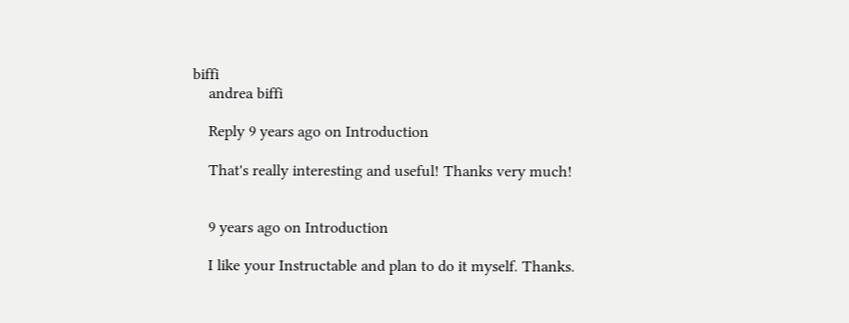biffi
    andrea biffi

    Reply 9 years ago on Introduction

    That's really interesting and useful! Thanks very much!


    9 years ago on Introduction

    I like your Instructable and plan to do it myself. Thanks.